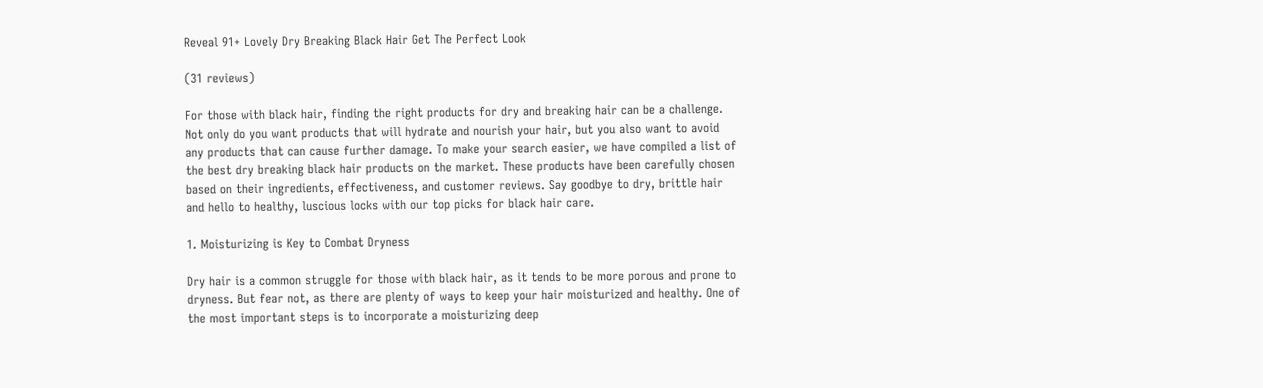Reveal 91+ Lovely Dry Breaking Black Hair Get The Perfect Look

(31 reviews)

For those with black hair, finding the right products for dry and breaking hair can be a challenge. Not only do you want products that will hydrate and nourish your hair, but you also want to avoid any products that can cause further damage. To make your search easier, we have compiled a list of the best dry breaking black hair products on the market. These products have been carefully chosen based on their ingredients, effectiveness, and customer reviews. Say goodbye to dry, brittle hair and hello to healthy, luscious locks with our top picks for black hair care.

1. Moisturizing is Key to Combat Dryness

Dry hair is a common struggle for those with black hair, as it tends to be more porous and prone to dryness. But fear not, as there are plenty of ways to keep your hair moisturized and healthy. One of the most important steps is to incorporate a moisturizing deep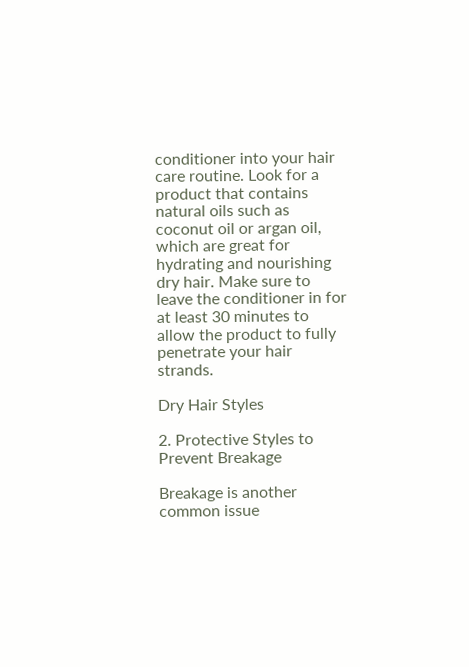conditioner into your hair care routine. Look for a product that contains natural oils such as coconut oil or argan oil, which are great for hydrating and nourishing dry hair. Make sure to leave the conditioner in for at least 30 minutes to allow the product to fully penetrate your hair strands.

Dry Hair Styles

2. Protective Styles to Prevent Breakage

Breakage is another common issue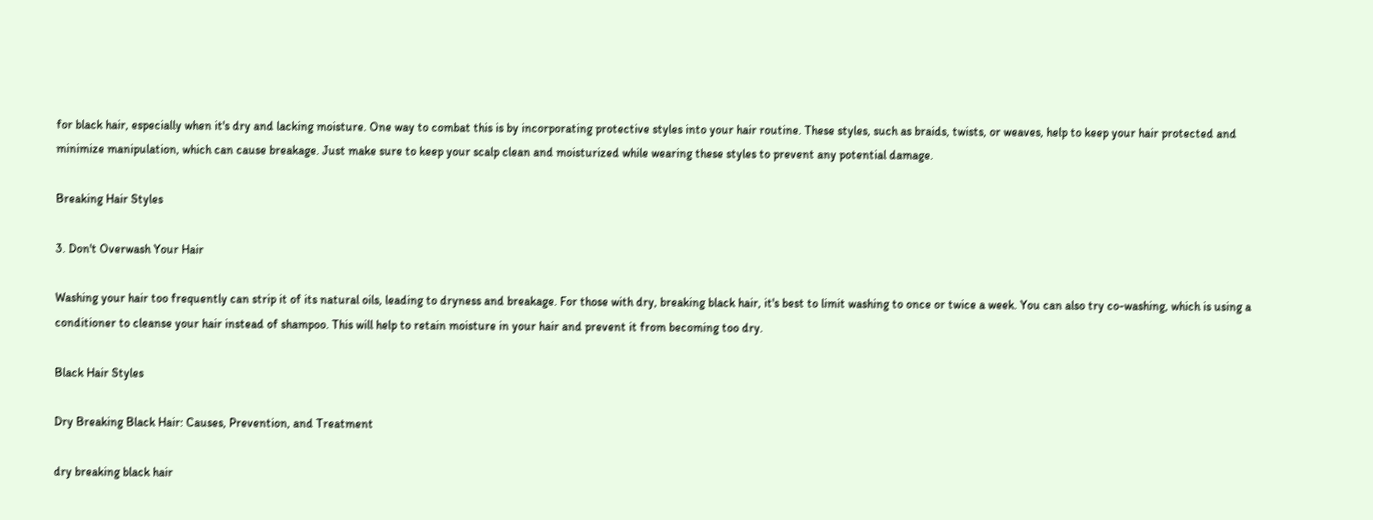for black hair, especially when it's dry and lacking moisture. One way to combat this is by incorporating protective styles into your hair routine. These styles, such as braids, twists, or weaves, help to keep your hair protected and minimize manipulation, which can cause breakage. Just make sure to keep your scalp clean and moisturized while wearing these styles to prevent any potential damage.

Breaking Hair Styles

3. Don't Overwash Your Hair

Washing your hair too frequently can strip it of its natural oils, leading to dryness and breakage. For those with dry, breaking black hair, it's best to limit washing to once or twice a week. You can also try co-washing, which is using a conditioner to cleanse your hair instead of shampoo. This will help to retain moisture in your hair and prevent it from becoming too dry.

Black Hair Styles

Dry Breaking Black Hair: Causes, Prevention, and Treatment

dry breaking black hair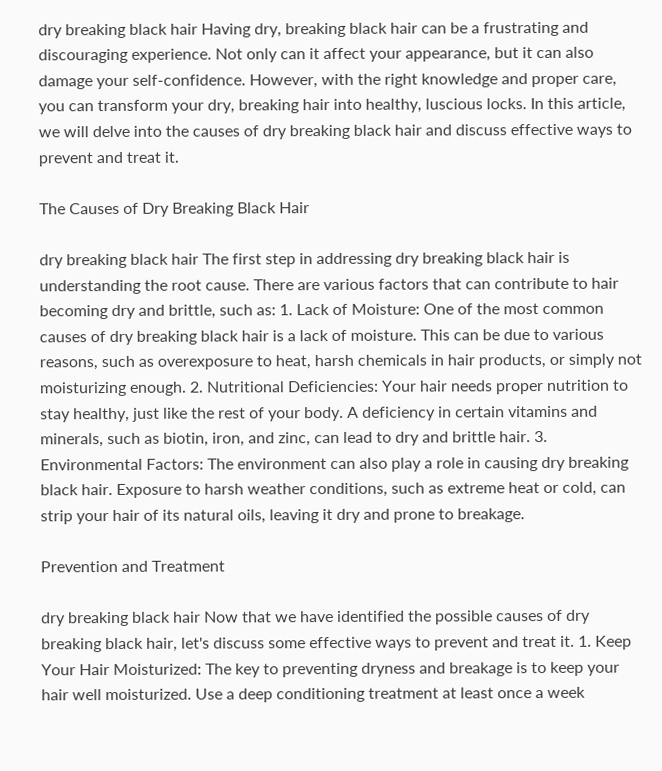dry breaking black hair Having dry, breaking black hair can be a frustrating and discouraging experience. Not only can it affect your appearance, but it can also damage your self-confidence. However, with the right knowledge and proper care, you can transform your dry, breaking hair into healthy, luscious locks. In this article, we will delve into the causes of dry breaking black hair and discuss effective ways to prevent and treat it.

The Causes of Dry Breaking Black Hair

dry breaking black hair The first step in addressing dry breaking black hair is understanding the root cause. There are various factors that can contribute to hair becoming dry and brittle, such as: 1. Lack of Moisture: One of the most common causes of dry breaking black hair is a lack of moisture. This can be due to various reasons, such as overexposure to heat, harsh chemicals in hair products, or simply not moisturizing enough. 2. Nutritional Deficiencies: Your hair needs proper nutrition to stay healthy, just like the rest of your body. A deficiency in certain vitamins and minerals, such as biotin, iron, and zinc, can lead to dry and brittle hair. 3. Environmental Factors: The environment can also play a role in causing dry breaking black hair. Exposure to harsh weather conditions, such as extreme heat or cold, can strip your hair of its natural oils, leaving it dry and prone to breakage.

Prevention and Treatment

dry breaking black hair Now that we have identified the possible causes of dry breaking black hair, let's discuss some effective ways to prevent and treat it. 1. Keep Your Hair Moisturized: The key to preventing dryness and breakage is to keep your hair well moisturized. Use a deep conditioning treatment at least once a week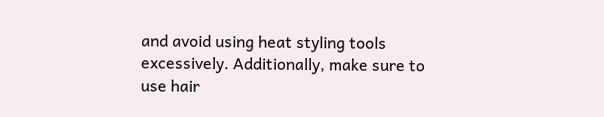and avoid using heat styling tools excessively. Additionally, make sure to use hair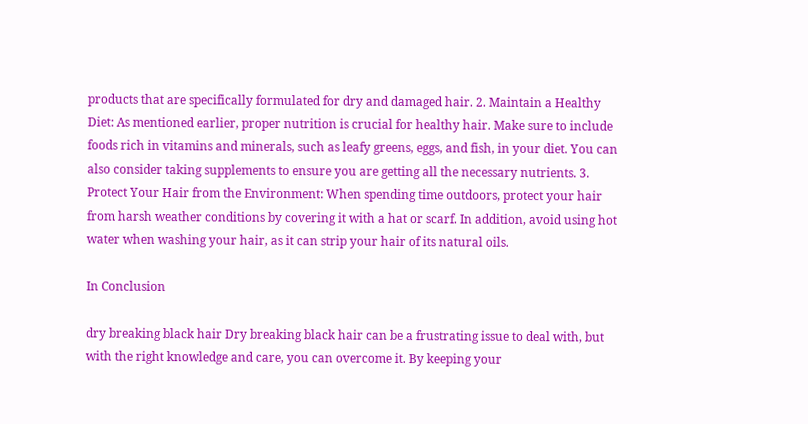products that are specifically formulated for dry and damaged hair. 2. Maintain a Healthy Diet: As mentioned earlier, proper nutrition is crucial for healthy hair. Make sure to include foods rich in vitamins and minerals, such as leafy greens, eggs, and fish, in your diet. You can also consider taking supplements to ensure you are getting all the necessary nutrients. 3. Protect Your Hair from the Environment: When spending time outdoors, protect your hair from harsh weather conditions by covering it with a hat or scarf. In addition, avoid using hot water when washing your hair, as it can strip your hair of its natural oils.

In Conclusion

dry breaking black hair Dry breaking black hair can be a frustrating issue to deal with, but with the right knowledge and care, you can overcome it. By keeping your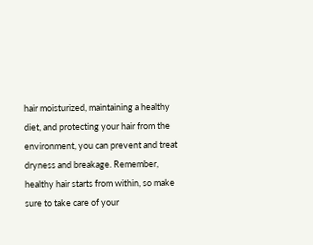hair moisturized, maintaining a healthy diet, and protecting your hair from the environment, you can prevent and treat dryness and breakage. Remember, healthy hair starts from within, so make sure to take care of your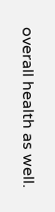overall health as well.